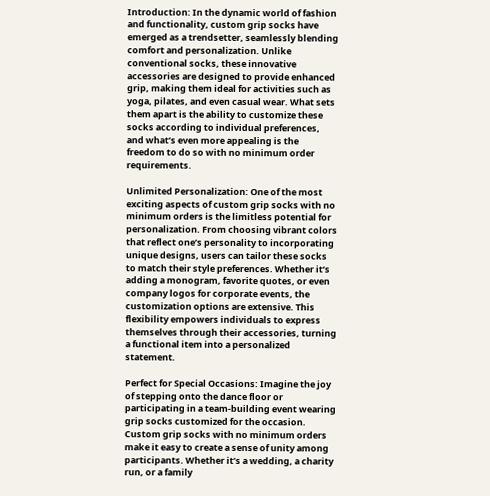Introduction: In the dynamic world of fashion and functionality, custom grip socks have emerged as a trendsetter, seamlessly blending comfort and personalization. Unlike conventional socks, these innovative accessories are designed to provide enhanced grip, making them ideal for activities such as yoga, pilates, and even casual wear. What sets them apart is the ability to customize these socks according to individual preferences, and what’s even more appealing is the freedom to do so with no minimum order requirements.

Unlimited Personalization: One of the most exciting aspects of custom grip socks with no minimum orders is the limitless potential for personalization. From choosing vibrant colors that reflect one’s personality to incorporating unique designs, users can tailor these socks to match their style preferences. Whether it’s adding a monogram, favorite quotes, or even company logos for corporate events, the customization options are extensive. This flexibility empowers individuals to express themselves through their accessories, turning a functional item into a personalized statement.

Perfect for Special Occasions: Imagine the joy of stepping onto the dance floor or participating in a team-building event wearing grip socks customized for the occasion. Custom grip socks with no minimum orders make it easy to create a sense of unity among participants. Whether it’s a wedding, a charity run, or a family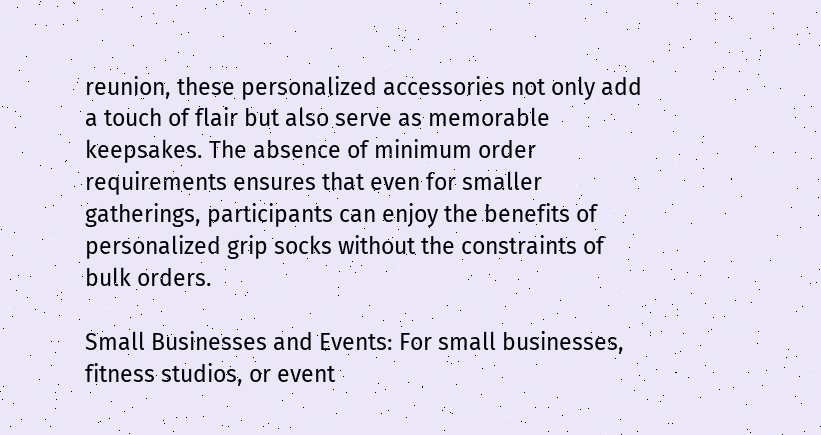reunion, these personalized accessories not only add a touch of flair but also serve as memorable keepsakes. The absence of minimum order requirements ensures that even for smaller gatherings, participants can enjoy the benefits of personalized grip socks without the constraints of bulk orders.

Small Businesses and Events: For small businesses, fitness studios, or event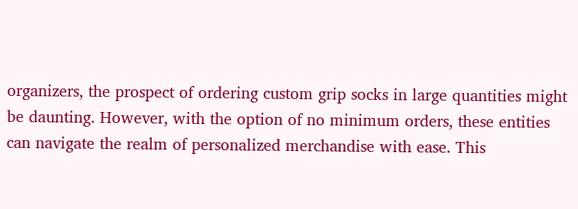organizers, the prospect of ordering custom grip socks in large quantities might be daunting. However, with the option of no minimum orders, these entities can navigate the realm of personalized merchandise with ease. This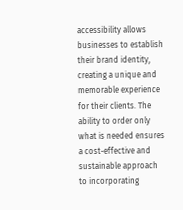accessibility allows businesses to establish their brand identity, creating a unique and memorable experience for their clients. The ability to order only what is needed ensures a cost-effective and sustainable approach to incorporating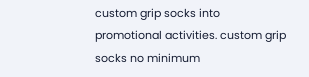custom grip socks into promotional activities. custom grip socks no minimum